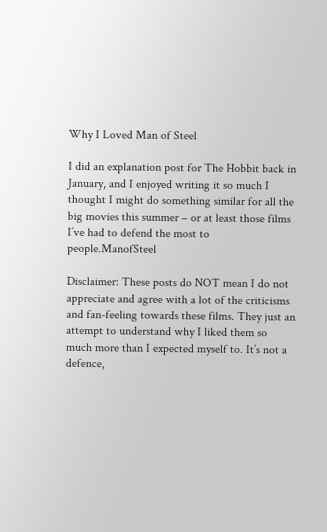Why I Loved Man of Steel

I did an explanation post for The Hobbit back in January, and I enjoyed writing it so much I thought I might do something similar for all the big movies this summer – or at least those films I’ve had to defend the most to people.ManofSteel

Disclaimer: These posts do NOT mean I do not appreciate and agree with a lot of the criticisms and fan-feeling towards these films. They just an attempt to understand why I liked them so much more than I expected myself to. It’s not a defence,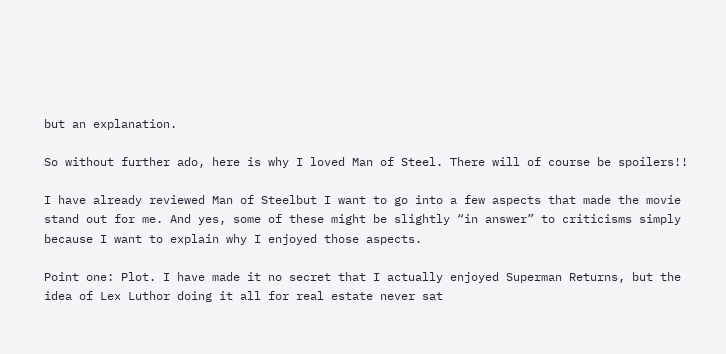but an explanation.

So without further ado, here is why I loved Man of Steel. There will of course be spoilers!!

I have already reviewed Man of Steelbut I want to go into a few aspects that made the movie stand out for me. And yes, some of these might be slightly “in answer” to criticisms simply because I want to explain why I enjoyed those aspects.

Point one: Plot. I have made it no secret that I actually enjoyed Superman Returns, but the idea of Lex Luthor doing it all for real estate never sat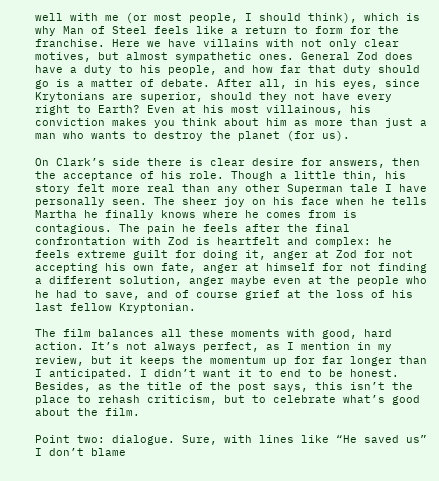well with me (or most people, I should think), which is why Man of Steel feels like a return to form for the franchise. Here we have villains with not only clear motives, but almost sympathetic ones. General Zod does have a duty to his people, and how far that duty should go is a matter of debate. After all, in his eyes, since Krytonians are superior, should they not have every right to Earth? Even at his most villainous, his conviction makes you think about him as more than just a man who wants to destroy the planet (for us).

On Clark’s side there is clear desire for answers, then the acceptance of his role. Though a little thin, his story felt more real than any other Superman tale I have personally seen. The sheer joy on his face when he tells Martha he finally knows where he comes from is contagious. The pain he feels after the final confrontation with Zod is heartfelt and complex: he feels extreme guilt for doing it, anger at Zod for not accepting his own fate, anger at himself for not finding a different solution, anger maybe even at the people who he had to save, and of course grief at the loss of his last fellow Kryptonian.

The film balances all these moments with good, hard action. It’s not always perfect, as I mention in my review, but it keeps the momentum up for far longer than I anticipated. I didn’t want it to end to be honest. Besides, as the title of the post says, this isn’t the place to rehash criticism, but to celebrate what’s good about the film.

Point two: dialogue. Sure, with lines like “He saved us” I don’t blame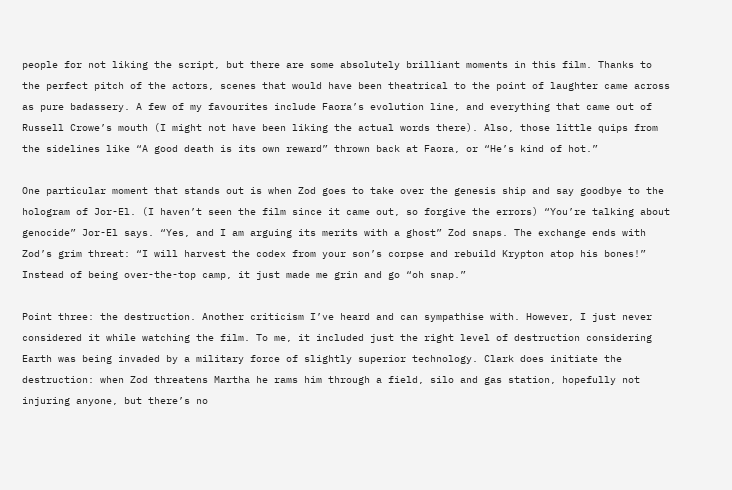people for not liking the script, but there are some absolutely brilliant moments in this film. Thanks to the perfect pitch of the actors, scenes that would have been theatrical to the point of laughter came across as pure badassery. A few of my favourites include Faora’s evolution line, and everything that came out of Russell Crowe’s mouth (I might not have been liking the actual words there). Also, those little quips from the sidelines like “A good death is its own reward” thrown back at Faora, or “He’s kind of hot.”

One particular moment that stands out is when Zod goes to take over the genesis ship and say goodbye to the hologram of Jor-El. (I haven’t seen the film since it came out, so forgive the errors) “You’re talking about genocide” Jor-El says. “Yes, and I am arguing its merits with a ghost” Zod snaps. The exchange ends with Zod’s grim threat: “I will harvest the codex from your son’s corpse and rebuild Krypton atop his bones!” Instead of being over-the-top camp, it just made me grin and go “oh snap.”

Point three: the destruction. Another criticism I’ve heard and can sympathise with. However, I just never considered it while watching the film. To me, it included just the right level of destruction considering Earth was being invaded by a military force of slightly superior technology. Clark does initiate the destruction: when Zod threatens Martha he rams him through a field, silo and gas station, hopefully not injuring anyone, but there’s no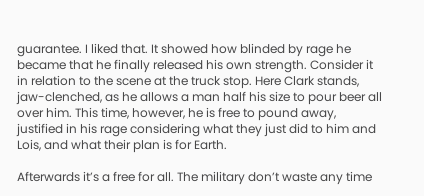guarantee. I liked that. It showed how blinded by rage he became that he finally released his own strength. Consider it in relation to the scene at the truck stop. Here Clark stands, jaw-clenched, as he allows a man half his size to pour beer all over him. This time, however, he is free to pound away, justified in his rage considering what they just did to him and Lois, and what their plan is for Earth.

Afterwards it’s a free for all. The military don’t waste any time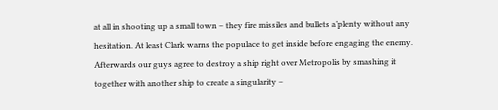at all in shooting up a small town – they fire missiles and bullets a’plenty without any hesitation. At least Clark warns the populace to get inside before engaging the enemy. Afterwards our guys agree to destroy a ship right over Metropolis by smashing it together with another ship to create a singularity –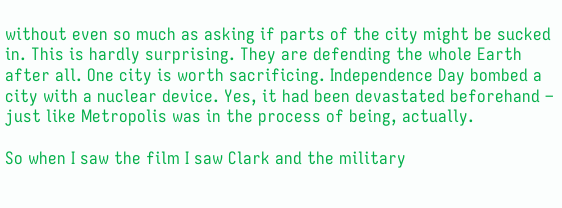without even so much as asking if parts of the city might be sucked in. This is hardly surprising. They are defending the whole Earth after all. One city is worth sacrificing. Independence Day bombed a city with a nuclear device. Yes, it had been devastated beforehand – just like Metropolis was in the process of being, actually.

So when I saw the film I saw Clark and the military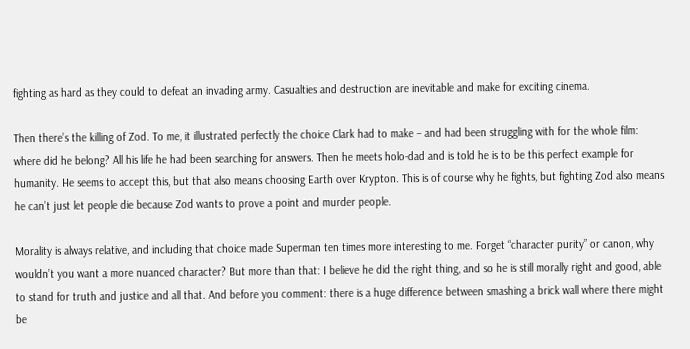fighting as hard as they could to defeat an invading army. Casualties and destruction are inevitable and make for exciting cinema.

Then there’s the killing of Zod. To me, it illustrated perfectly the choice Clark had to make – and had been struggling with for the whole film: where did he belong? All his life he had been searching for answers. Then he meets holo-dad and is told he is to be this perfect example for humanity. He seems to accept this, but that also means choosing Earth over Krypton. This is of course why he fights, but fighting Zod also means he can’t just let people die because Zod wants to prove a point and murder people.

Morality is always relative, and including that choice made Superman ten times more interesting to me. Forget “character purity” or canon, why wouldn’t you want a more nuanced character? But more than that: I believe he did the right thing, and so he is still morally right and good, able to stand for truth and justice and all that. And before you comment: there is a huge difference between smashing a brick wall where there might be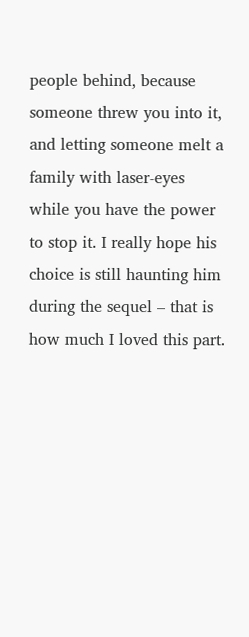people behind, because someone threw you into it, and letting someone melt a family with laser-eyes while you have the power to stop it. I really hope his choice is still haunting him during the sequel – that is how much I loved this part.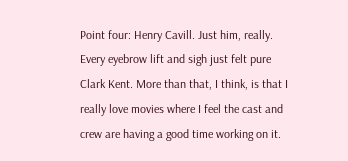Point four: Henry Cavill. Just him, really. Every eyebrow lift and sigh just felt pure Clark Kent. More than that, I think, is that I really love movies where I feel the cast and crew are having a good time working on it.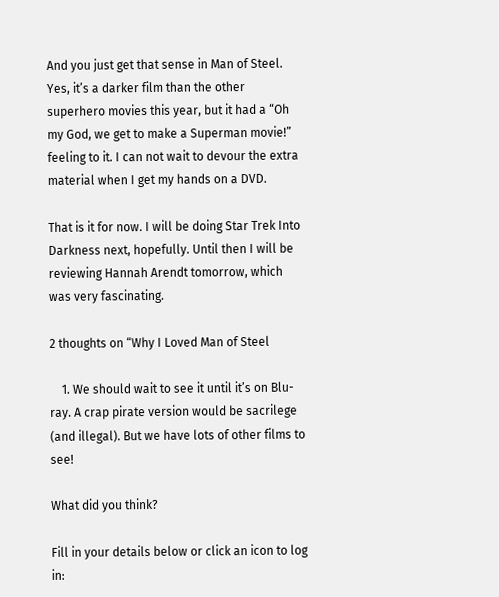And you just get that sense in Man of Steel. Yes, it’s a darker film than the other superhero movies this year, but it had a “Oh my God, we get to make a Superman movie!” feeling to it. I can not wait to devour the extra material when I get my hands on a DVD.

That is it for now. I will be doing Star Trek Into Darkness next, hopefully. Until then I will be reviewing Hannah Arendt tomorrow, which was very fascinating.

2 thoughts on “Why I Loved Man of Steel

    1. We should wait to see it until it’s on Blu-ray. A crap pirate version would be sacrilege (and illegal). But we have lots of other films to see!

What did you think?

Fill in your details below or click an icon to log in: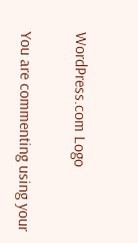WordPress.com Logo

You are commenting using your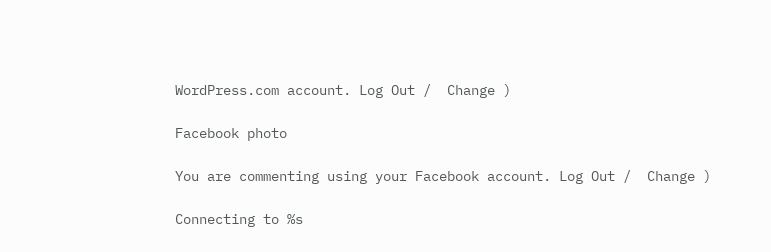WordPress.com account. Log Out /  Change )

Facebook photo

You are commenting using your Facebook account. Log Out /  Change )

Connecting to %s